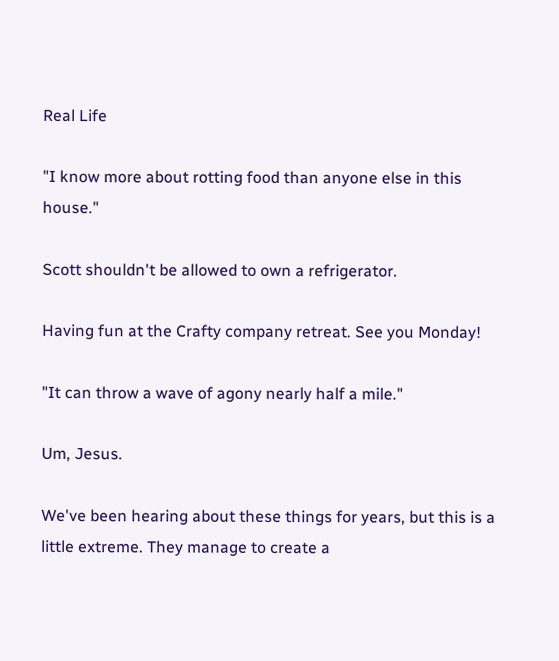Real Life

"I know more about rotting food than anyone else in this house."

Scott shouldn't be allowed to own a refrigerator.

Having fun at the Crafty company retreat. See you Monday!

"It can throw a wave of agony nearly half a mile."

Um, Jesus.

We've been hearing about these things for years, but this is a little extreme. They manage to create a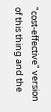"cost-effective" version of this thing and the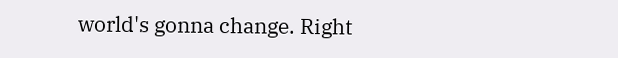world's gonna change. Right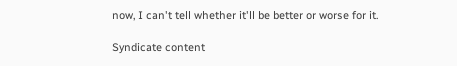now, I can't tell whether it'll be better or worse for it.

Syndicate content